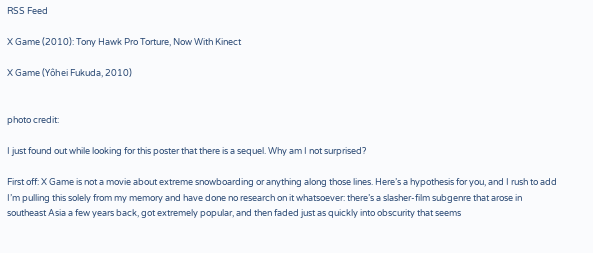RSS Feed

X Game (2010): Tony Hawk Pro Torture, Now With Kinect

X Game (Yôhei Fukuda, 2010)


photo credit:

I just found out while looking for this poster that there is a sequel. Why am I not surprised?

First off: X Game is not a movie about extreme snowboarding or anything along those lines. Here’s a hypothesis for you, and I rush to add I’m pulling this solely from my memory and have done no research on it whatsoever: there’s a slasher-film subgenre that arose in southeast Asia a few years back, got extremely popular, and then faded just as quickly into obscurity that seems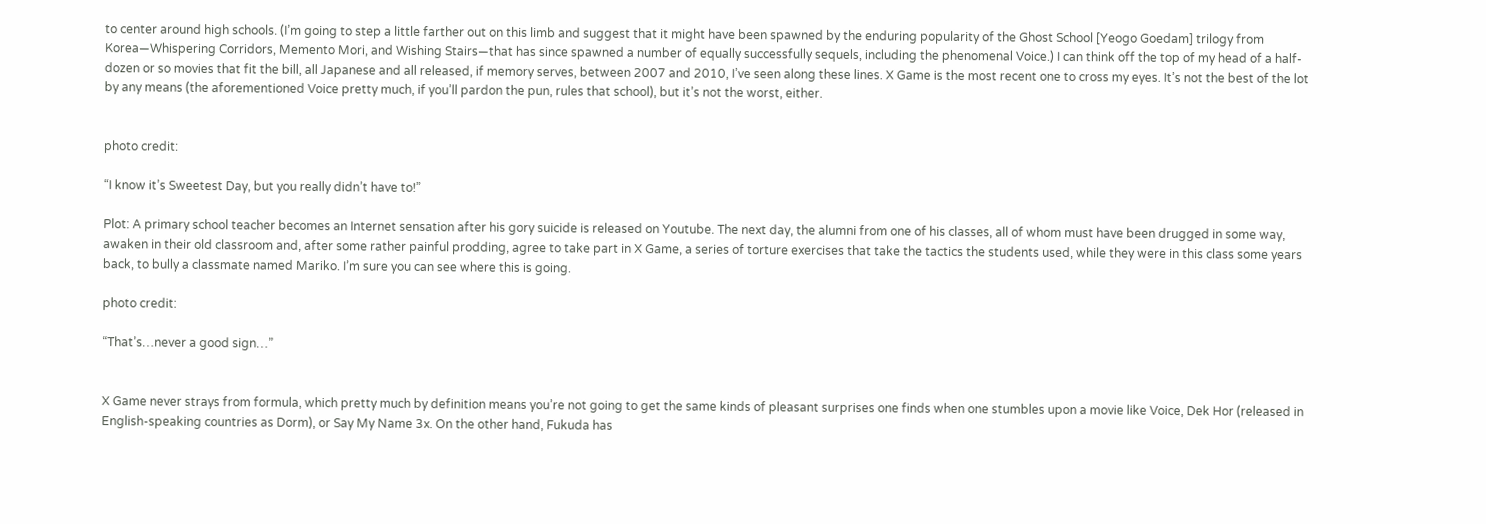to center around high schools. (I’m going to step a little farther out on this limb and suggest that it might have been spawned by the enduring popularity of the Ghost School [Yeogo Goedam] trilogy from Korea—Whispering Corridors, Memento Mori, and Wishing Stairs—that has since spawned a number of equally successfully sequels, including the phenomenal Voice.) I can think off the top of my head of a half-dozen or so movies that fit the bill, all Japanese and all released, if memory serves, between 2007 and 2010, I’ve seen along these lines. X Game is the most recent one to cross my eyes. It’s not the best of the lot by any means (the aforementioned Voice pretty much, if you’ll pardon the pun, rules that school), but it’s not the worst, either.


photo credit:

“I know it’s Sweetest Day, but you really didn’t have to!”

Plot: A primary school teacher becomes an Internet sensation after his gory suicide is released on Youtube. The next day, the alumni from one of his classes, all of whom must have been drugged in some way, awaken in their old classroom and, after some rather painful prodding, agree to take part in X Game, a series of torture exercises that take the tactics the students used, while they were in this class some years back, to bully a classmate named Mariko. I’m sure you can see where this is going.

photo credit:

“That’s…never a good sign…”


X Game never strays from formula, which pretty much by definition means you’re not going to get the same kinds of pleasant surprises one finds when one stumbles upon a movie like Voice, Dek Hor (released in English-speaking countries as Dorm), or Say My Name 3x. On the other hand, Fukuda has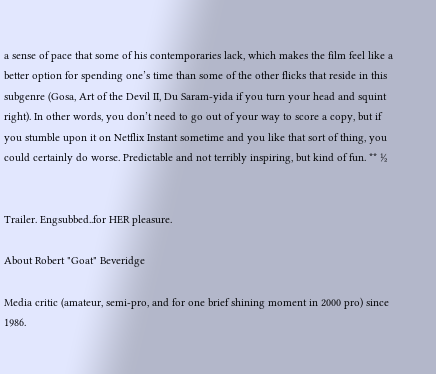a sense of pace that some of his contemporaries lack, which makes the film feel like a better option for spending one’s time than some of the other flicks that reside in this subgenre (Gosa, Art of the Devil II, Du Saram-yida if you turn your head and squint right). In other words, you don’t need to go out of your way to score a copy, but if you stumble upon it on Netflix Instant sometime and you like that sort of thing, you could certainly do worse. Predictable and not terribly inspiring, but kind of fun. ** ½


Trailer. Engsubbed..for HER pleasure.

About Robert "Goat" Beveridge

Media critic (amateur, semi-pro, and for one brief shining moment in 2000 pro) since 1986.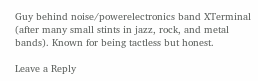Guy behind noise/powerelectronics band XTerminal (after many small stints in jazz, rock, and metal bands). Known for being tactless but honest.

Leave a Reply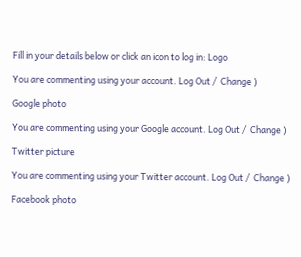Fill in your details below or click an icon to log in: Logo

You are commenting using your account. Log Out /  Change )

Google photo

You are commenting using your Google account. Log Out /  Change )

Twitter picture

You are commenting using your Twitter account. Log Out /  Change )

Facebook photo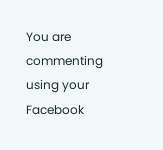You are commenting using your Facebook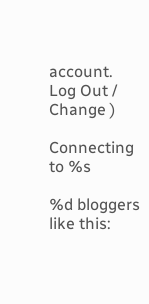account. Log Out /  Change )

Connecting to %s

%d bloggers like this: